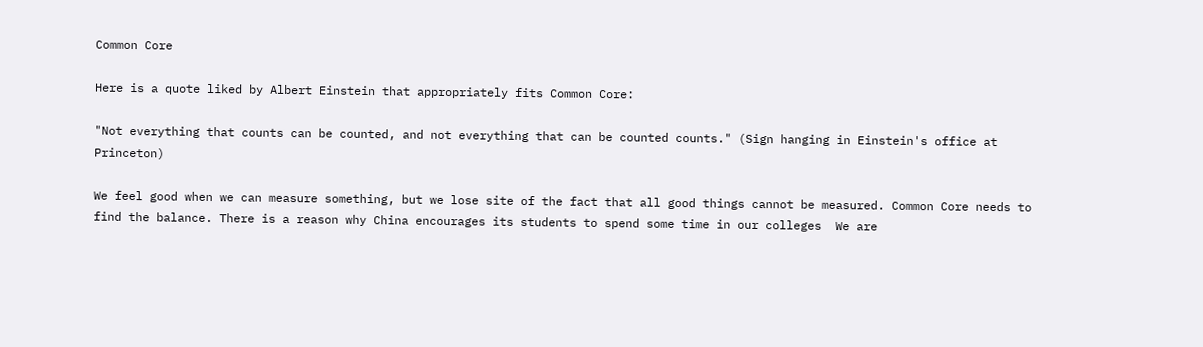Common Core

Here is a quote liked by Albert Einstein that appropriately fits Common Core:

"Not everything that counts can be counted, and not everything that can be counted counts." (Sign hanging in Einstein's office at Princeton)

We feel good when we can measure something, but we lose site of the fact that all good things cannot be measured. Common Core needs to find the balance. There is a reason why China encourages its students to spend some time in our colleges  We are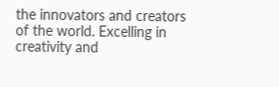the innovators and creators of the world. Excelling in creativity and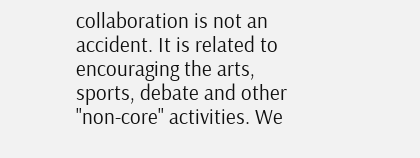collaboration is not an accident. It is related to encouraging the arts, sports, debate and other "non-core" activities. We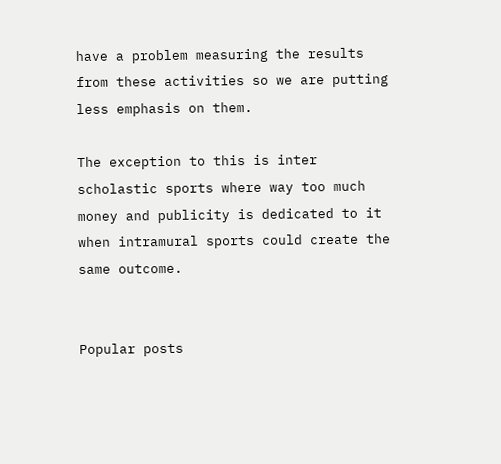have a problem measuring the results from these activities so we are putting less emphasis on them.

The exception to this is inter scholastic sports where way too much money and publicity is dedicated to it when intramural sports could create the same outcome.


Popular posts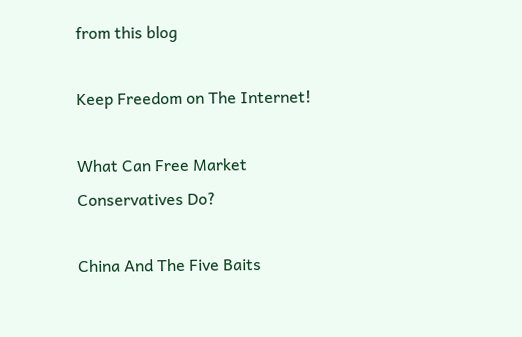from this blog

Keep Freedom on The Internet!

What Can Free Market Conservatives Do?

China And The Five Baits